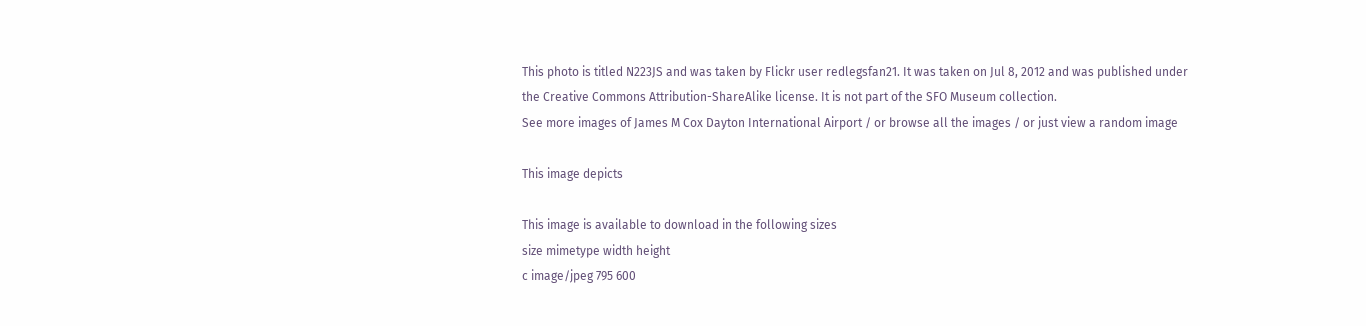This photo is titled N223JS and was taken by Flickr user redlegsfan21. It was taken on Jul 8, 2012 and was published under the Creative Commons Attribution-ShareAlike license. It is not part of the SFO Museum collection.
See more images of James M Cox Dayton International Airport / or browse all the images / or just view a random image

This image depicts

This image is available to download in the following sizes
size mimetype width height
c image/jpeg 795 600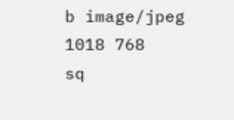b image/jpeg 1018 768
sq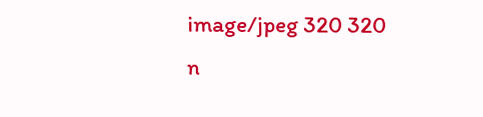image/jpeg 320 320
n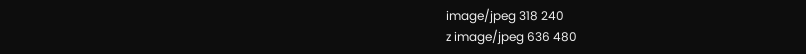image/jpeg 318 240
z image/jpeg 636 480